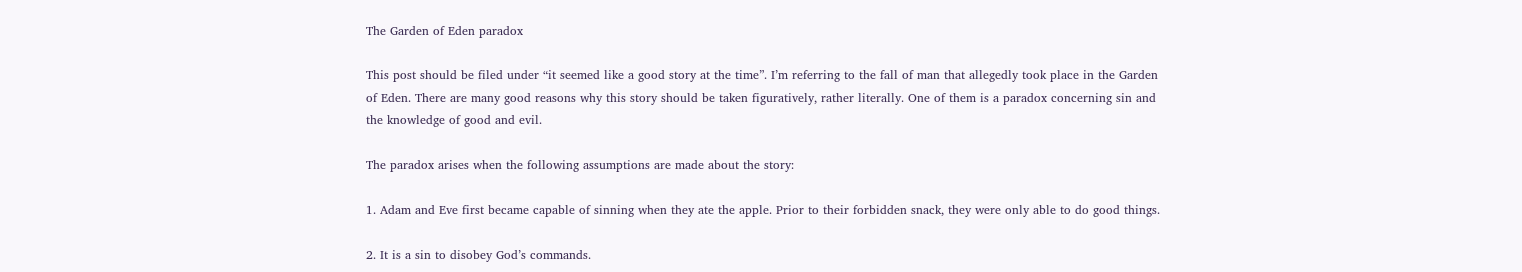The Garden of Eden paradox

This post should be filed under “it seemed like a good story at the time”. I’m referring to the fall of man that allegedly took place in the Garden of Eden. There are many good reasons why this story should be taken figuratively, rather literally. One of them is a paradox concerning sin and the knowledge of good and evil.

The paradox arises when the following assumptions are made about the story:

1. Adam and Eve first became capable of sinning when they ate the apple. Prior to their forbidden snack, they were only able to do good things.

2. It is a sin to disobey God’s commands.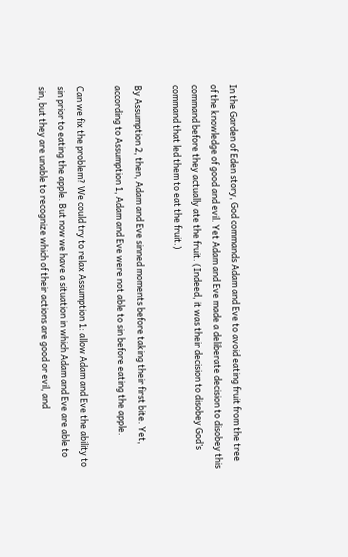In the Garden of Eden story, God commands Adam and Eve to avoid eating fruit from the tree of the knowledge of good and evil. Yet Adam and Eve made a deliberate decision to disobey this command before they actually ate the fruit. (Indeed, it was their decision to disobey God’s command that led them to eat the fruit.)

By Assumption 2, then, Adam and Eve sinned moments before taking their first bite. Yet, according to Assumption 1, Adam and Eve were not able to sin before eating the apple.

Can we fix the problem? We could try to relax Assumption 1: allow Adam and Eve the ability to sin prior to eating the apple. But now we have a situation in which Adam and Eve are able to sin, but they are unable to recognize which of their actions are good or evil, and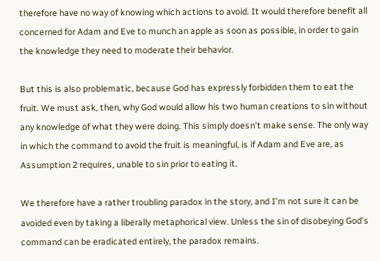therefore have no way of knowing which actions to avoid. It would therefore benefit all concerned for Adam and Eve to munch an apple as soon as possible, in order to gain the knowledge they need to moderate their behavior.

But this is also problematic, because God has expressly forbidden them to eat the fruit. We must ask, then, why God would allow his two human creations to sin without any knowledge of what they were doing. This simply doesn’t make sense. The only way in which the command to avoid the fruit is meaningful, is if Adam and Eve are, as Assumption 2 requires, unable to sin prior to eating it.

We therefore have a rather troubling paradox in the story, and I’m not sure it can be avoided even by taking a liberally metaphorical view. Unless the sin of disobeying God’s command can be eradicated entirely, the paradox remains.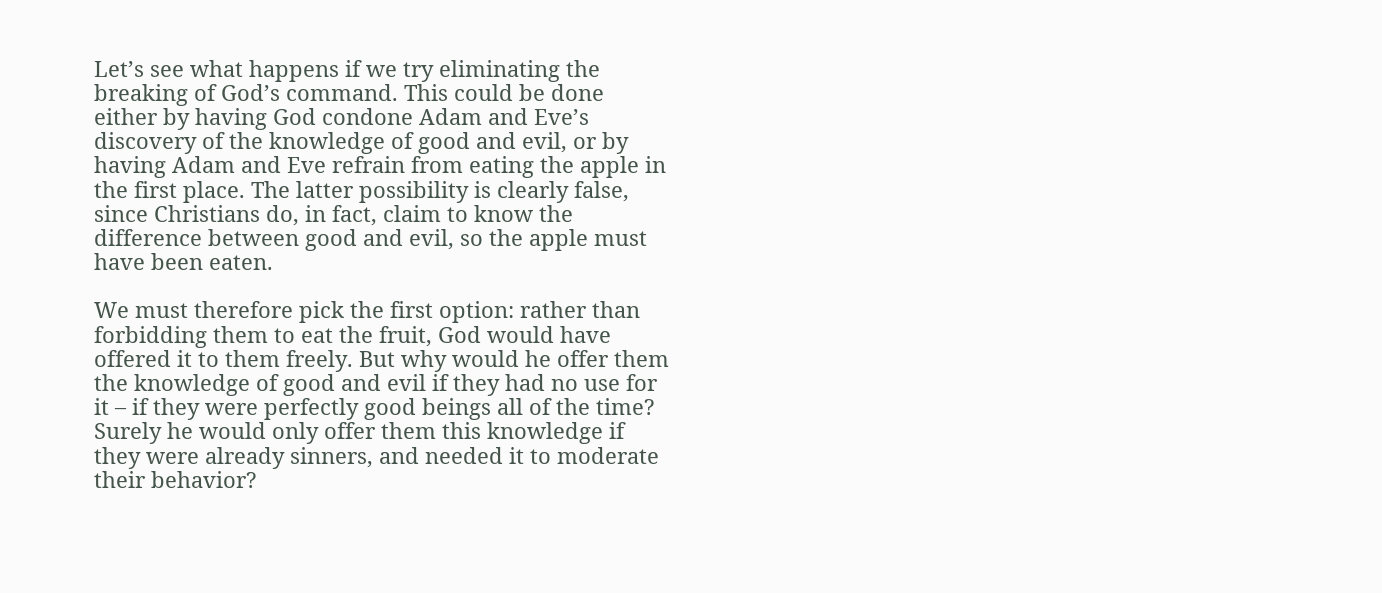Let’s see what happens if we try eliminating the breaking of God’s command. This could be done either by having God condone Adam and Eve’s discovery of the knowledge of good and evil, or by having Adam and Eve refrain from eating the apple in the first place. The latter possibility is clearly false, since Christians do, in fact, claim to know the difference between good and evil, so the apple must have been eaten.

We must therefore pick the first option: rather than forbidding them to eat the fruit, God would have offered it to them freely. But why would he offer them the knowledge of good and evil if they had no use for it – if they were perfectly good beings all of the time? Surely he would only offer them this knowledge if they were already sinners, and needed it to moderate their behavior?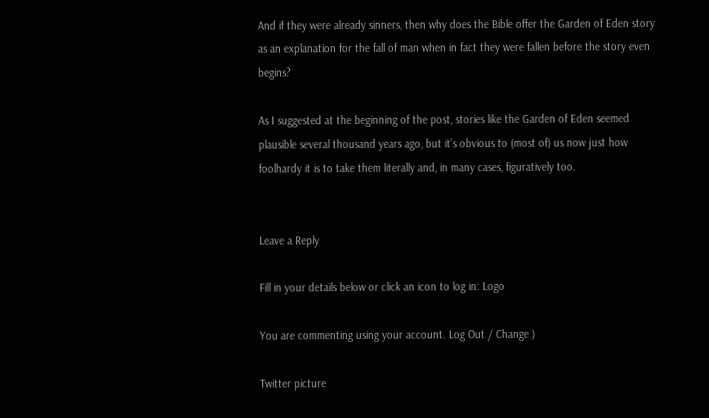And if they were already sinners, then why does the Bible offer the Garden of Eden story as an explanation for the fall of man when in fact they were fallen before the story even begins?

As I suggested at the beginning of the post, stories like the Garden of Eden seemed plausible several thousand years ago, but it’s obvious to (most of) us now just how foolhardy it is to take them literally and, in many cases, figuratively too.


Leave a Reply

Fill in your details below or click an icon to log in: Logo

You are commenting using your account. Log Out / Change )

Twitter picture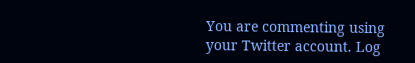You are commenting using your Twitter account. Log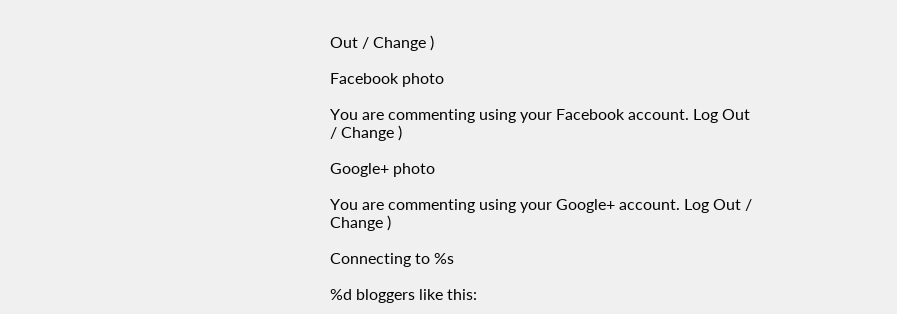Out / Change )

Facebook photo

You are commenting using your Facebook account. Log Out / Change )

Google+ photo

You are commenting using your Google+ account. Log Out / Change )

Connecting to %s

%d bloggers like this: